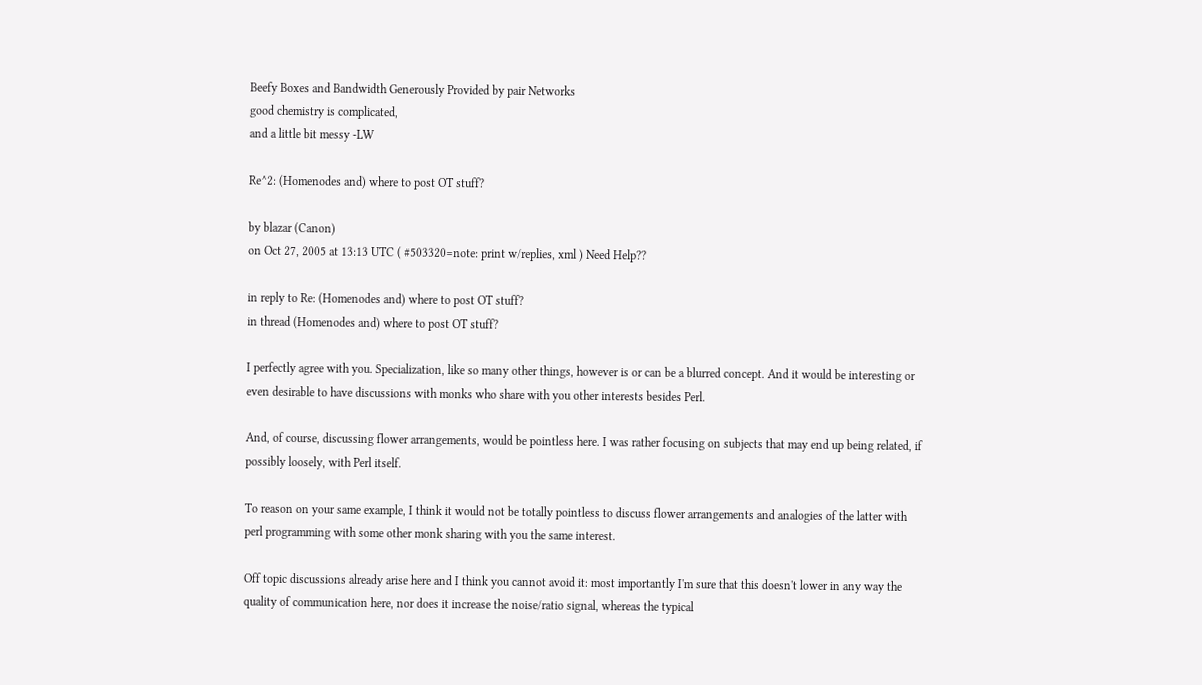Beefy Boxes and Bandwidth Generously Provided by pair Networks
good chemistry is complicated,
and a little bit messy -LW

Re^2: (Homenodes and) where to post OT stuff?

by blazar (Canon)
on Oct 27, 2005 at 13:13 UTC ( #503320=note: print w/replies, xml ) Need Help??

in reply to Re: (Homenodes and) where to post OT stuff?
in thread (Homenodes and) where to post OT stuff?

I perfectly agree with you. Specialization, like so many other things, however is or can be a blurred concept. And it would be interesting or even desirable to have discussions with monks who share with you other interests besides Perl.

And, of course, discussing flower arrangements, would be pointless here. I was rather focusing on subjects that may end up being related, if possibly loosely, with Perl itself.

To reason on your same example, I think it would not be totally pointless to discuss flower arrangements and analogies of the latter with perl programming with some other monk sharing with you the same interest.

Off topic discussions already arise here and I think you cannot avoid it: most importantly I'm sure that this doesn't lower in any way the quality of communication here, nor does it increase the noise/ratio signal, whereas the typical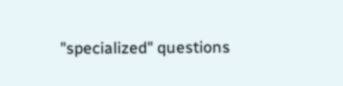"specialized" questions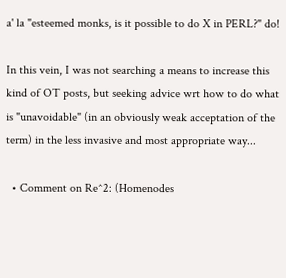a' la "esteemed monks, is it possible to do X in PERL?" do!

In this vein, I was not searching a means to increase this kind of OT posts, but seeking advice wrt how to do what is "unavoidable" (in an obviously weak acceptation of the term) in the less invasive and most appropriate way...

  • Comment on Re^2: (Homenodes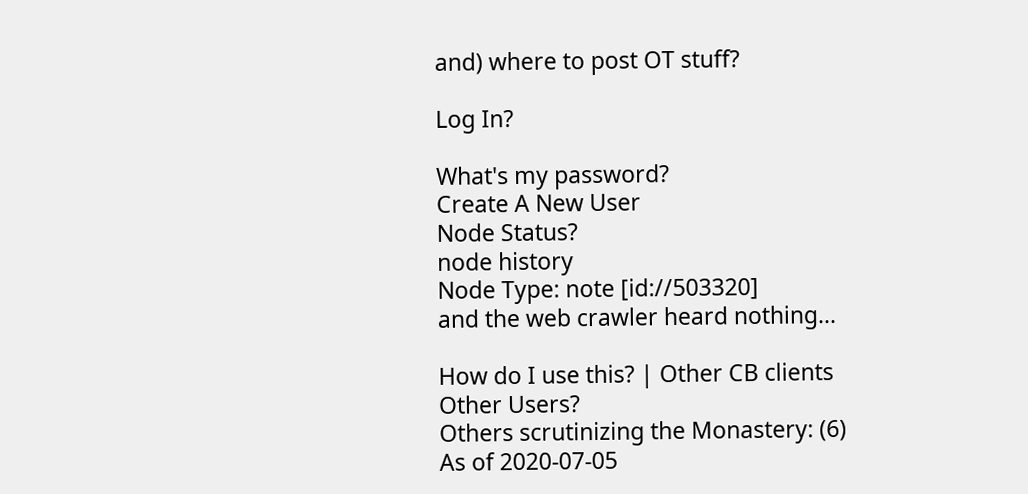and) where to post OT stuff?

Log In?

What's my password?
Create A New User
Node Status?
node history
Node Type: note [id://503320]
and the web crawler heard nothing...

How do I use this? | Other CB clients
Other Users?
Others scrutinizing the Monastery: (6)
As of 2020-07-05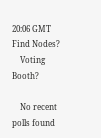20:06 GMT
Find Nodes?
    Voting Booth?

    No recent polls found